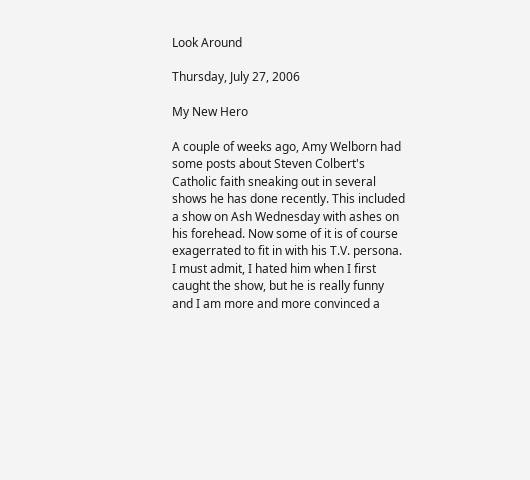Look Around

Thursday, July 27, 2006

My New Hero

A couple of weeks ago, Amy Welborn had some posts about Steven Colbert's Catholic faith sneaking out in several shows he has done recently. This included a show on Ash Wednesday with ashes on his forehead. Now some of it is of course exagerrated to fit in with his T.V. persona. I must admit, I hated him when I first caught the show, but he is really funny and I am more and more convinced a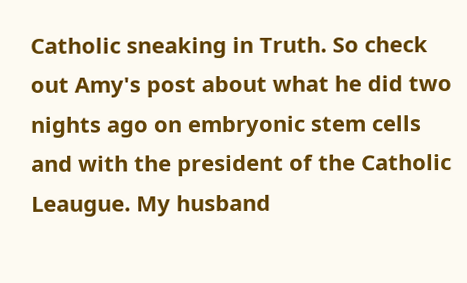Catholic sneaking in Truth. So check out Amy's post about what he did two nights ago on embryonic stem cells and with the president of the Catholic Leaugue. My husband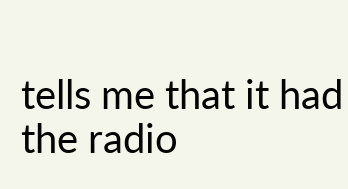tells me that it had the radio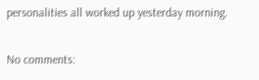personalities all worked up yesterday morning.

No comments: